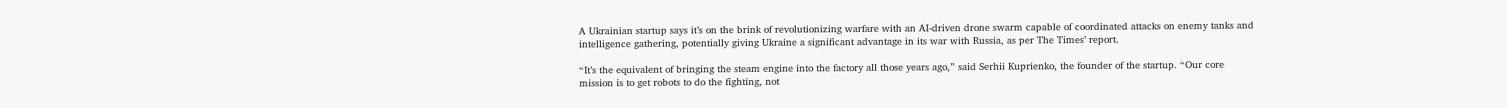A Ukrainian startup says it’s on the brink of revolutionizing warfare with an AI-driven drone swarm capable of coordinated attacks on enemy tanks and intelligence gathering, potentially giving Ukraine a significant advantage in its war with Russia, as per The Times’ report.

“It’s the equivalent of bringing the steam engine into the factory all those years ago,” said Serhii Kuprienko, the founder of the startup. “Our core mission is to get robots to do the fighting, not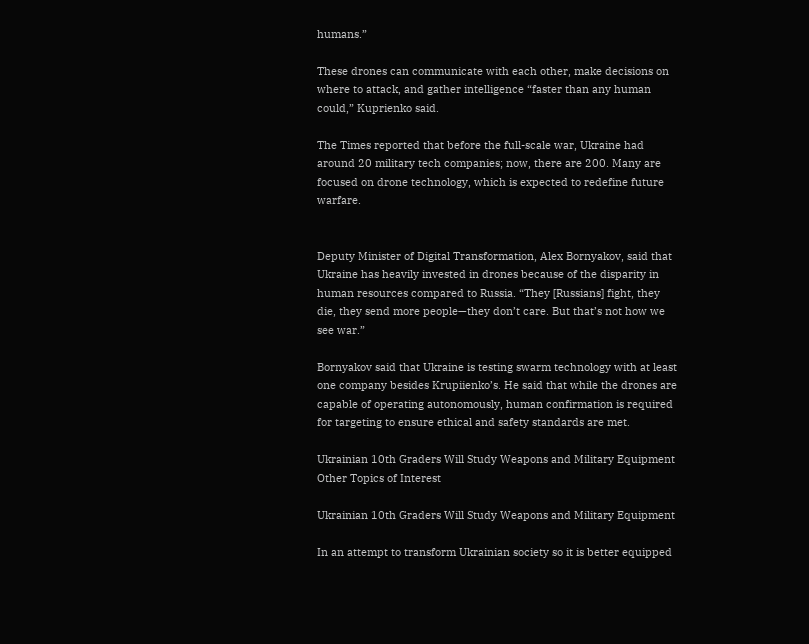humans.”

These drones can communicate with each other, make decisions on where to attack, and gather intelligence “faster than any human could,” Kuprienko said.

The Times reported that before the full-scale war, Ukraine had around 20 military tech companies; now, there are 200. Many are focused on drone technology, which is expected to redefine future warfare.


Deputy Minister of Digital Transformation, Alex Bornyakov, said that Ukraine has heavily invested in drones because of the disparity in human resources compared to Russia. “They [Russians] fight, they die, they send more people—they don’t care. But that’s not how we see war.”

Bornyakov said that Ukraine is testing swarm technology with at least one company besides Krupiienko’s. He said that while the drones are capable of operating autonomously, human confirmation is required for targeting to ensure ethical and safety standards are met.

Ukrainian 10th Graders Will Study Weapons and Military Equipment
Other Topics of Interest

Ukrainian 10th Graders Will Study Weapons and Military Equipment

In an attempt to transform Ukrainian society so it is better equipped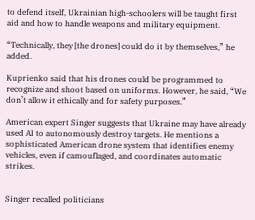to defend itself, Ukrainian high-schoolers will be taught first aid and how to handle weapons and military equipment.

“Technically, they [the drones] could do it by themselves,” he added.

Kuprienko said that his drones could be programmed to recognize and shoot based on uniforms. However, he said, “We don’t allow it ethically and for safety purposes.”

American expert Singer suggests that Ukraine may have already used AI to autonomously destroy targets. He mentions a sophisticated American drone system that identifies enemy vehicles, even if camouflaged, and coordinates automatic strikes.


Singer recalled politicians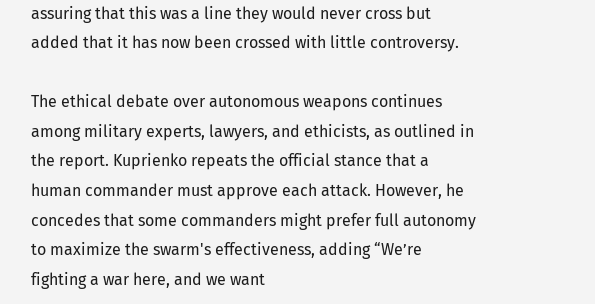assuring that this was a line they would never cross but added that it has now been crossed with little controversy.

The ethical debate over autonomous weapons continues among military experts, lawyers, and ethicists, as outlined in the report. Kuprienko repeats the official stance that a human commander must approve each attack. However, he concedes that some commanders might prefer full autonomy to maximize the swarm's effectiveness, adding “We’re fighting a war here, and we want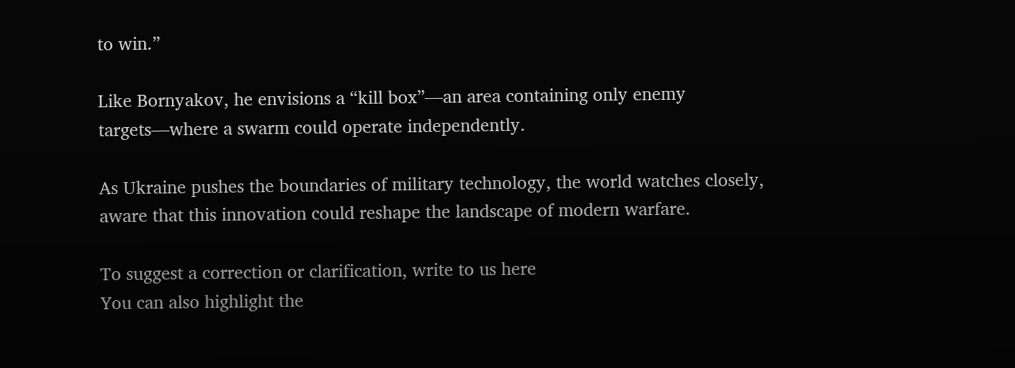to win.”

Like Bornyakov, he envisions a “kill box”—an area containing only enemy targets—where a swarm could operate independently.

As Ukraine pushes the boundaries of military technology, the world watches closely, aware that this innovation could reshape the landscape of modern warfare.

To suggest a correction or clarification, write to us here
You can also highlight the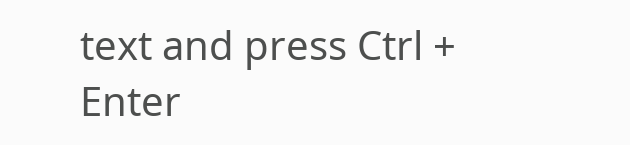text and press Ctrl + Enter